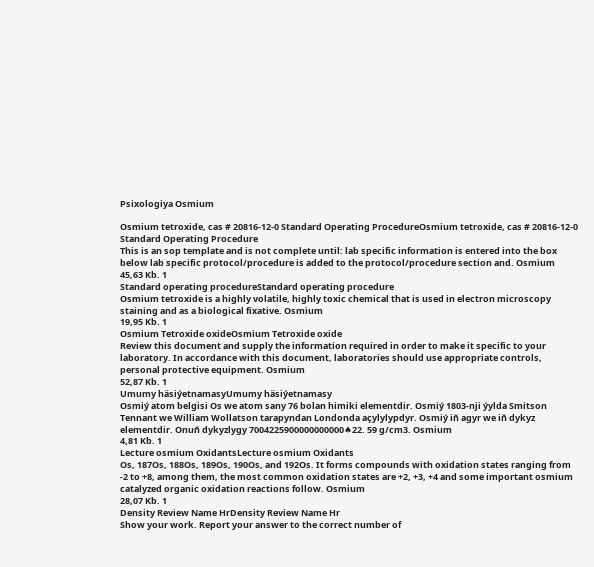Psixologiya Osmium

Osmium tetroxide, cas # 20816-12-0 Standard Operating ProcedureOsmium tetroxide, cas # 20816-12-0 Standard Operating Procedure
This is an sop template and is not complete until: lab specific information is entered into the box below lab specific protocol/procedure is added to the protocol/procedure section and. Osmium
45,63 Kb. 1
Standard operating procedureStandard operating procedure
Osmium tetroxide is a highly volatile, highly toxic chemical that is used in electron microscopy staining and as a biological fixative. Osmium
19,95 Kb. 1
Osmium Tetroxide oxideOsmium Tetroxide oxide
Review this document and supply the information required in order to make it specific to your laboratory. In accordance with this document, laboratories should use appropriate controls, personal protective equipment. Osmium
52,87 Kb. 1
Umumy häsiýetnamasyUmumy häsiýetnamasy
Osmiý atom belgisi Os we atom sany 76 bolan himiki elementdir. Osmiý 1803-nji ýylda Smitson Tennant we William Wollatson tarapyndan Londonda açylylypdyr. Osmiý iň agyr we iň dykyz elementdir. Onuň dykyzlygy 7004225900000000000♠22. 59 g/cm3. Osmium
4,81 Kb. 1
Lecture osmium OxidantsLecture osmium Oxidants
Os, 187Os, 188Os, 189Os, 190Os, and 192Os. It forms compounds with oxidation states ranging from -2 to +8, among them, the most common oxidation states are +2, +3, +4 and some important osmium catalyzed organic oxidation reactions follow. Osmium
28,07 Kb. 1
Density Review Name HrDensity Review Name Hr
Show your work. Report your answer to the correct number of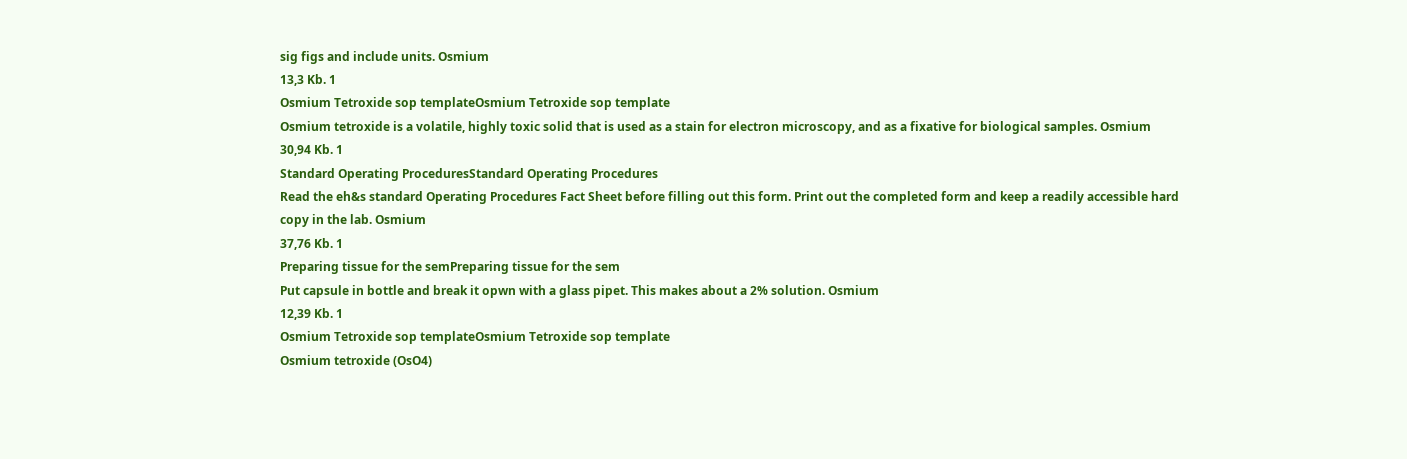sig figs and include units. Osmium
13,3 Kb. 1
Osmium Tetroxide sop templateOsmium Tetroxide sop template
Osmium tetroxide is a volatile, highly toxic solid that is used as a stain for electron microscopy, and as a fixative for biological samples. Osmium
30,94 Kb. 1
Standard Operating ProceduresStandard Operating Procedures
Read the eh&s standard Operating Procedures Fact Sheet before filling out this form. Print out the completed form and keep a readily accessible hard copy in the lab. Osmium
37,76 Kb. 1
Preparing tissue for the semPreparing tissue for the sem
Put capsule in bottle and break it opwn with a glass pipet. This makes about a 2% solution. Osmium
12,39 Kb. 1
Osmium Tetroxide sop templateOsmium Tetroxide sop template
Osmium tetroxide (OsO4)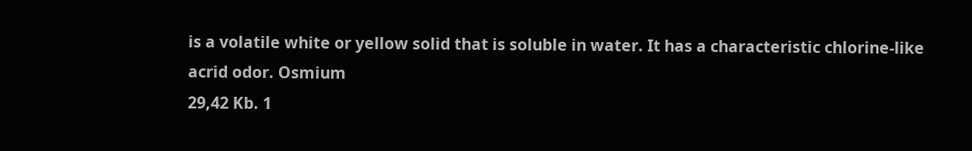is a volatile white or yellow solid that is soluble in water. It has a characteristic chlorine-like acrid odor. Osmium
29,42 Kb. 1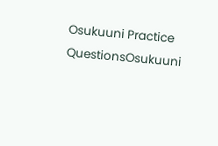Osukuuni Practice QuestionsOsukuuni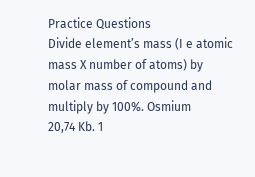Practice Questions
Divide element’s mass (I e atomic mass X number of atoms) by molar mass of compound and multiply by 100%. Osmium
20,74 Kb. 1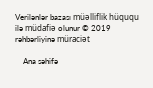Verilənlər bazası müəlliflik hüququ ilə müdafiə olunur © 2019
rəhbərliyinə müraciət

    Ana səhifə